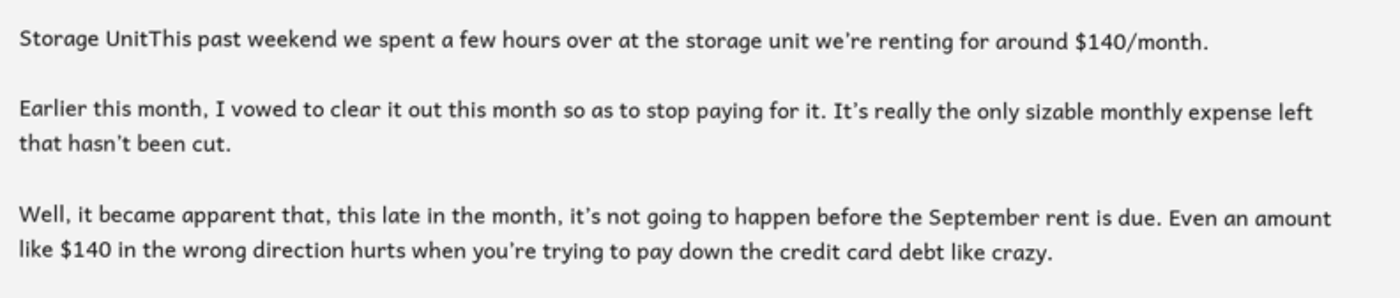Storage UnitThis past weekend we spent a few hours over at the storage unit we’re renting for around $140/month.

Earlier this month, I vowed to clear it out this month so as to stop paying for it. It’s really the only sizable monthly expense left that hasn’t been cut.

Well, it became apparent that, this late in the month, it’s not going to happen before the September rent is due. Even an amount like $140 in the wrong direction hurts when you’re trying to pay down the credit card debt like crazy.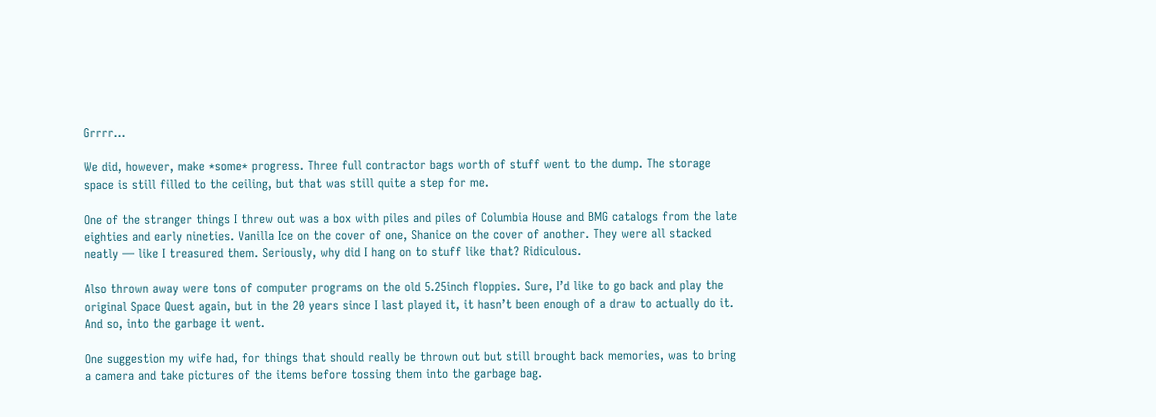Grrrr…

We did, however, make *some* progress. Three full contractor bags worth of stuff went to the dump. The storage space is still filled to the ceiling, but that was still quite a step for me.

One of the stranger things I threw out was a box with piles and piles of Columbia House and BMG catalogs from the late eighties and early nineties. Vanilla Ice on the cover of one, Shanice on the cover of another. They were all stacked neatly — like I treasured them. Seriously, why did I hang on to stuff like that? Ridiculous.

Also thrown away were tons of computer programs on the old 5.25inch floppies. Sure, I’d like to go back and play the original Space Quest again, but in the 20 years since I last played it, it hasn’t been enough of a draw to actually do it. And so, into the garbage it went.

One suggestion my wife had, for things that should really be thrown out but still brought back memories, was to bring a camera and take pictures of the items before tossing them into the garbage bag.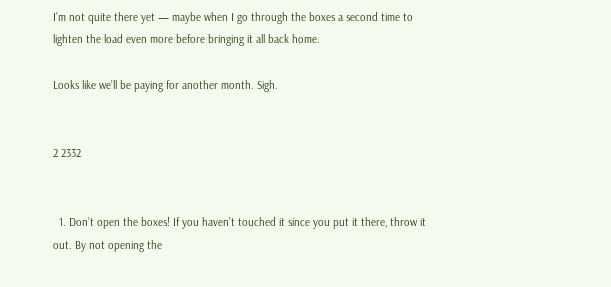I’m not quite there yet — maybe when I go through the boxes a second time to lighten the load even more before bringing it all back home.

Looks like we’ll be paying for another month. Sigh.


2 2332


  1. Don’t open the boxes! If you haven’t touched it since you put it there, throw it out. By not opening the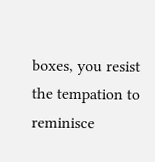boxes, you resist the tempation to reminisce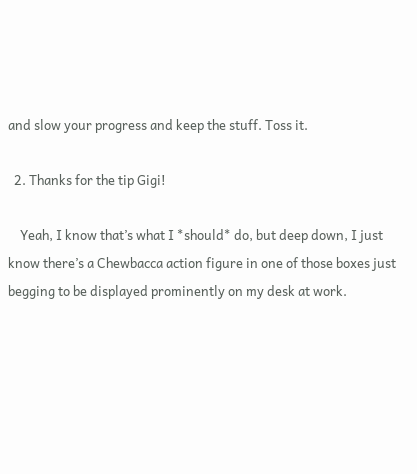and slow your progress and keep the stuff. Toss it.

  2. Thanks for the tip Gigi!

    Yeah, I know that’s what I *should* do, but deep down, I just know there’s a Chewbacca action figure in one of those boxes just begging to be displayed prominently on my desk at work.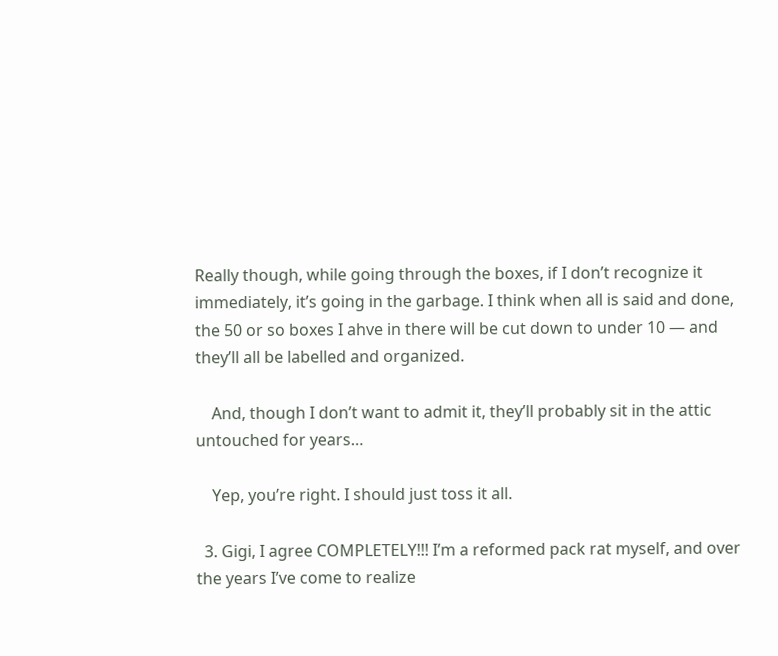Really though, while going through the boxes, if I don’t recognize it immediately, it’s going in the garbage. I think when all is said and done, the 50 or so boxes I ahve in there will be cut down to under 10 — and they’ll all be labelled and organized.

    And, though I don’t want to admit it, they’ll probably sit in the attic untouched for years…

    Yep, you’re right. I should just toss it all.

  3. Gigi, I agree COMPLETELY!!! I’m a reformed pack rat myself, and over the years I’ve come to realize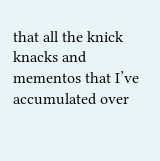that all the knick knacks and mementos that I’ve accumulated over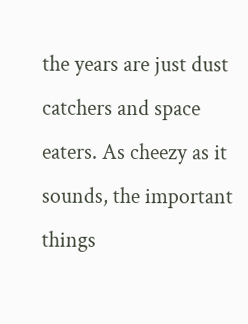the years are just dust catchers and space eaters. As cheezy as it sounds, the important things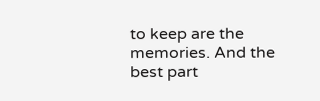to keep are the memories. And the best part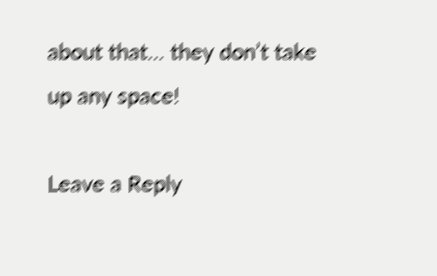about that… they don’t take up any space!

Leave a Reply